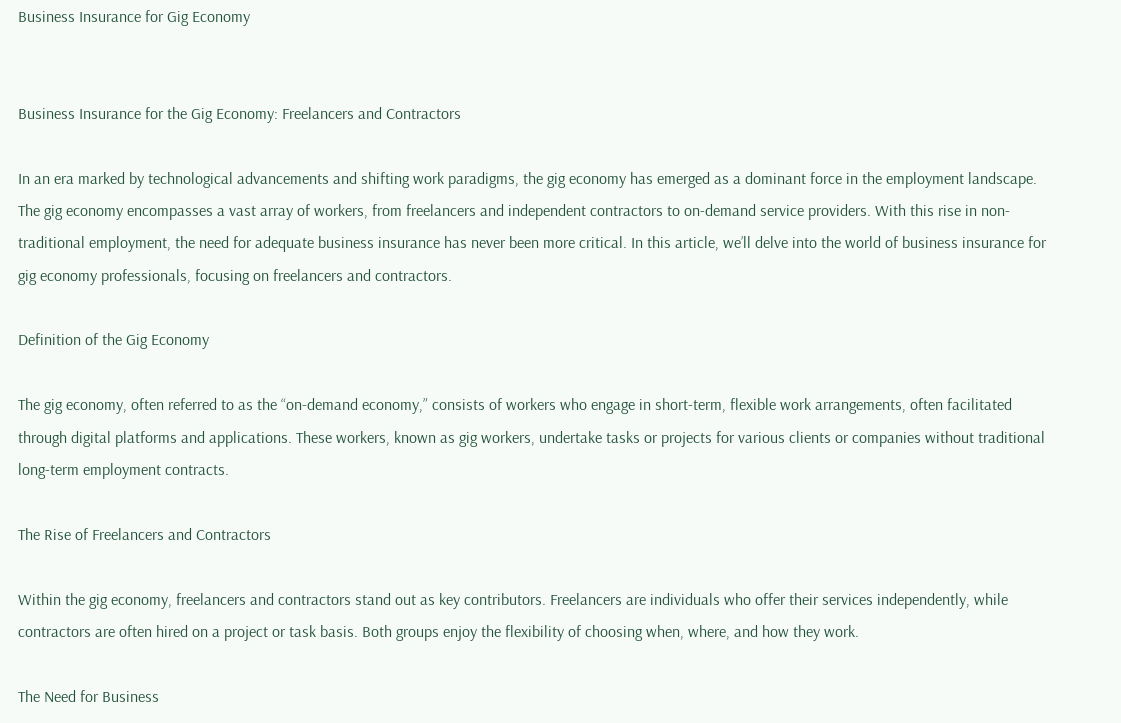Business Insurance for Gig Economy


Business Insurance for the Gig Economy: Freelancers and Contractors

In an era marked by technological advancements and shifting work paradigms, the gig economy has emerged as a dominant force in the employment landscape. The gig economy encompasses a vast array of workers, from freelancers and independent contractors to on-demand service providers. With this rise in non-traditional employment, the need for adequate business insurance has never been more critical. In this article, we’ll delve into the world of business insurance for gig economy professionals, focusing on freelancers and contractors.

Definition of the Gig Economy

The gig economy, often referred to as the “on-demand economy,” consists of workers who engage in short-term, flexible work arrangements, often facilitated through digital platforms and applications. These workers, known as gig workers, undertake tasks or projects for various clients or companies without traditional long-term employment contracts.

The Rise of Freelancers and Contractors

Within the gig economy, freelancers and contractors stand out as key contributors. Freelancers are individuals who offer their services independently, while contractors are often hired on a project or task basis. Both groups enjoy the flexibility of choosing when, where, and how they work.

The Need for Business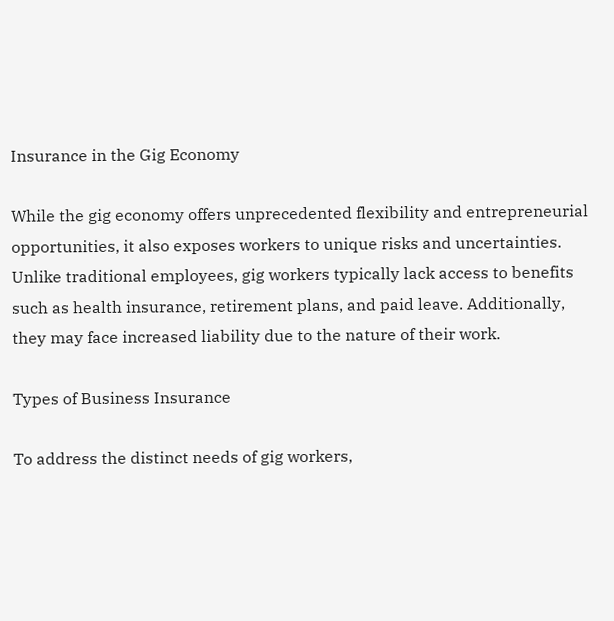Insurance in the Gig Economy

While the gig economy offers unprecedented flexibility and entrepreneurial opportunities, it also exposes workers to unique risks and uncertainties. Unlike traditional employees, gig workers typically lack access to benefits such as health insurance, retirement plans, and paid leave. Additionally, they may face increased liability due to the nature of their work.

Types of Business Insurance

To address the distinct needs of gig workers,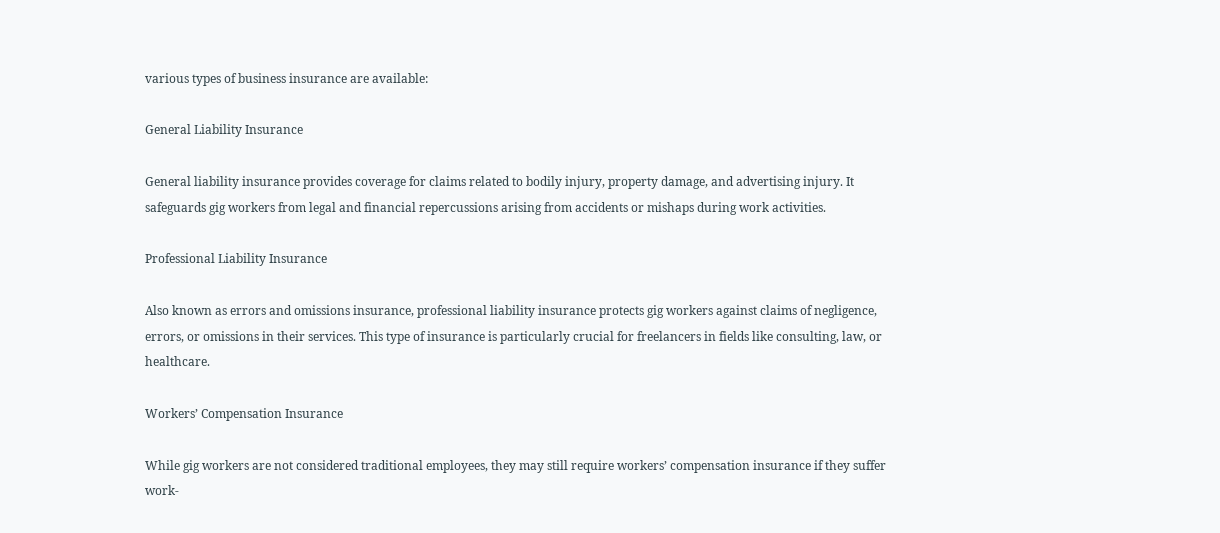various types of business insurance are available:

General Liability Insurance

General liability insurance provides coverage for claims related to bodily injury, property damage, and advertising injury. It safeguards gig workers from legal and financial repercussions arising from accidents or mishaps during work activities.

Professional Liability Insurance

Also known as errors and omissions insurance, professional liability insurance protects gig workers against claims of negligence, errors, or omissions in their services. This type of insurance is particularly crucial for freelancers in fields like consulting, law, or healthcare.

Workers’ Compensation Insurance

While gig workers are not considered traditional employees, they may still require workers’ compensation insurance if they suffer work-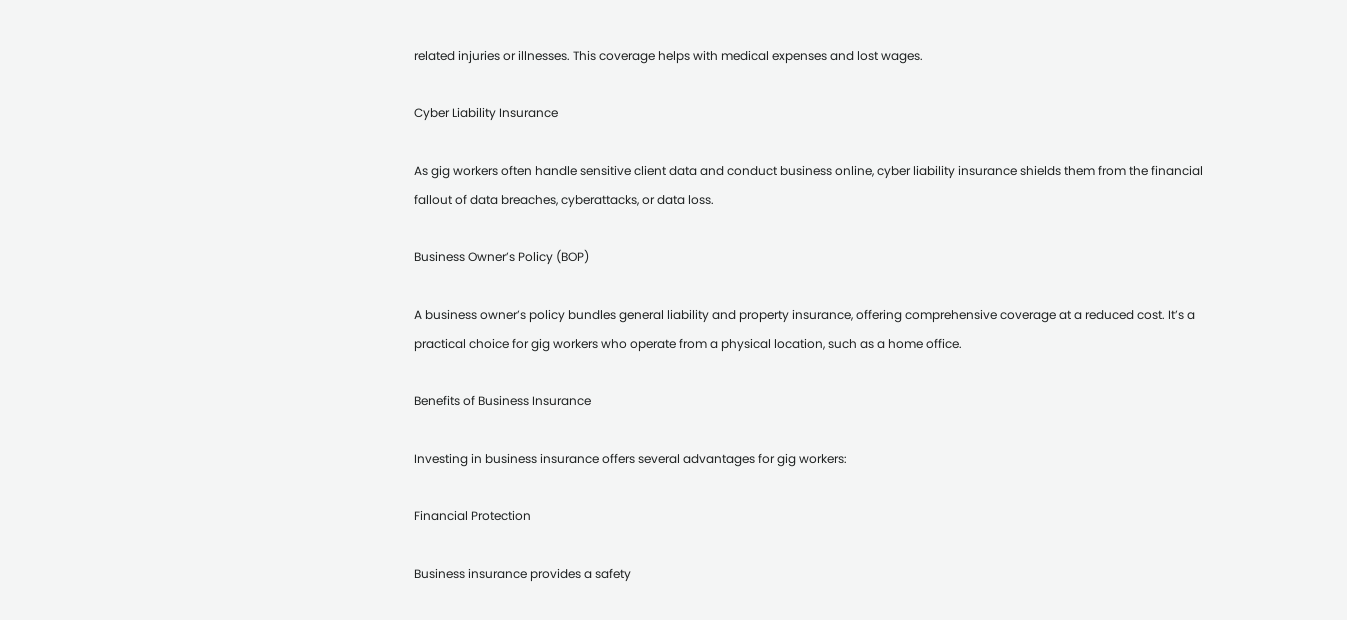related injuries or illnesses. This coverage helps with medical expenses and lost wages.

Cyber Liability Insurance

As gig workers often handle sensitive client data and conduct business online, cyber liability insurance shields them from the financial fallout of data breaches, cyberattacks, or data loss.

Business Owner’s Policy (BOP)

A business owner’s policy bundles general liability and property insurance, offering comprehensive coverage at a reduced cost. It’s a practical choice for gig workers who operate from a physical location, such as a home office.

Benefits of Business Insurance

Investing in business insurance offers several advantages for gig workers:

Financial Protection

Business insurance provides a safety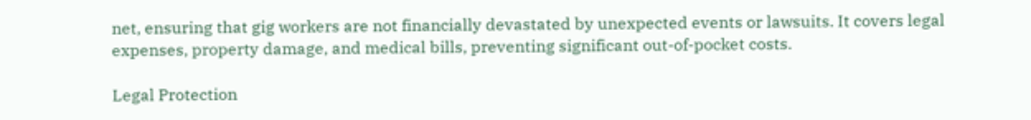net, ensuring that gig workers are not financially devastated by unexpected events or lawsuits. It covers legal expenses, property damage, and medical bills, preventing significant out-of-pocket costs.

Legal Protection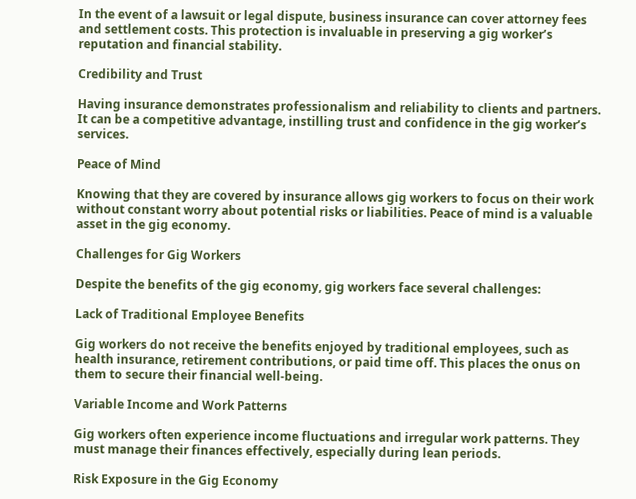In the event of a lawsuit or legal dispute, business insurance can cover attorney fees and settlement costs. This protection is invaluable in preserving a gig worker’s reputation and financial stability.

Credibility and Trust

Having insurance demonstrates professionalism and reliability to clients and partners. It can be a competitive advantage, instilling trust and confidence in the gig worker’s services.

Peace of Mind

Knowing that they are covered by insurance allows gig workers to focus on their work without constant worry about potential risks or liabilities. Peace of mind is a valuable asset in the gig economy.

Challenges for Gig Workers

Despite the benefits of the gig economy, gig workers face several challenges:

Lack of Traditional Employee Benefits

Gig workers do not receive the benefits enjoyed by traditional employees, such as health insurance, retirement contributions, or paid time off. This places the onus on them to secure their financial well-being.

Variable Income and Work Patterns

Gig workers often experience income fluctuations and irregular work patterns. They must manage their finances effectively, especially during lean periods.

Risk Exposure in the Gig Economy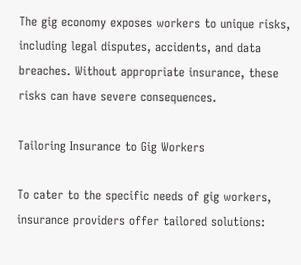The gig economy exposes workers to unique risks, including legal disputes, accidents, and data breaches. Without appropriate insurance, these risks can have severe consequences.

Tailoring Insurance to Gig Workers

To cater to the specific needs of gig workers, insurance providers offer tailored solutions: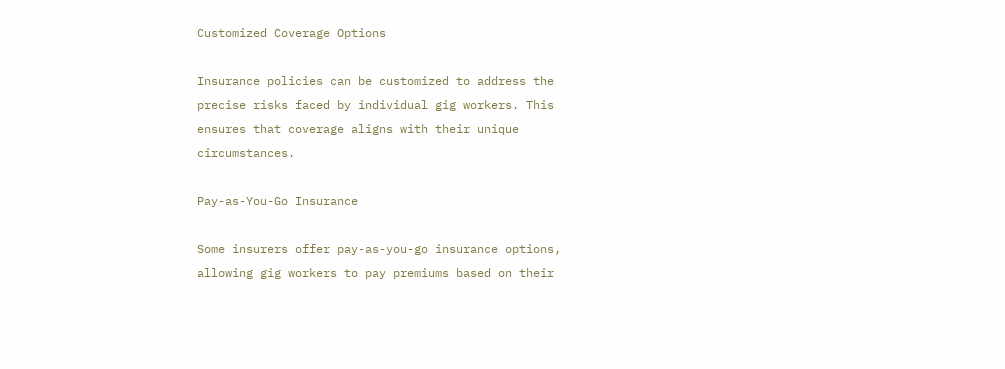Customized Coverage Options

Insurance policies can be customized to address the precise risks faced by individual gig workers. This ensures that coverage aligns with their unique circumstances.

Pay-as-You-Go Insurance

Some insurers offer pay-as-you-go insurance options, allowing gig workers to pay premiums based on their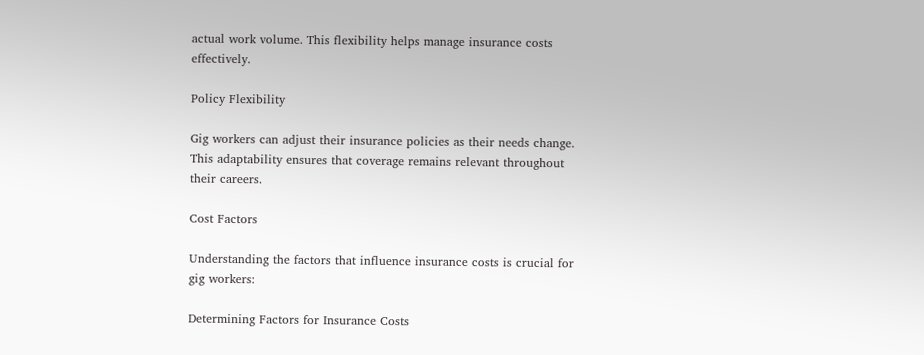actual work volume. This flexibility helps manage insurance costs effectively.

Policy Flexibility

Gig workers can adjust their insurance policies as their needs change. This adaptability ensures that coverage remains relevant throughout their careers.

Cost Factors

Understanding the factors that influence insurance costs is crucial for gig workers:

Determining Factors for Insurance Costs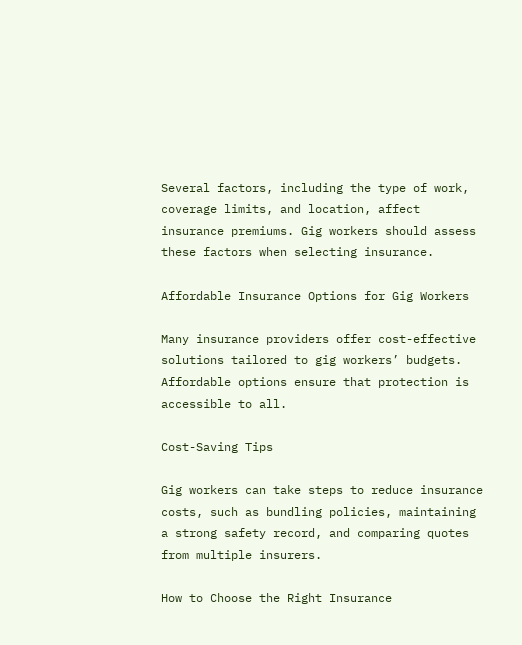Several factors, including the type of work, coverage limits, and location, affect insurance premiums. Gig workers should assess these factors when selecting insurance.

Affordable Insurance Options for Gig Workers

Many insurance providers offer cost-effective solutions tailored to gig workers’ budgets. Affordable options ensure that protection is accessible to all.

Cost-Saving Tips

Gig workers can take steps to reduce insurance costs, such as bundling policies, maintaining a strong safety record, and comparing quotes from multiple insurers.

How to Choose the Right Insurance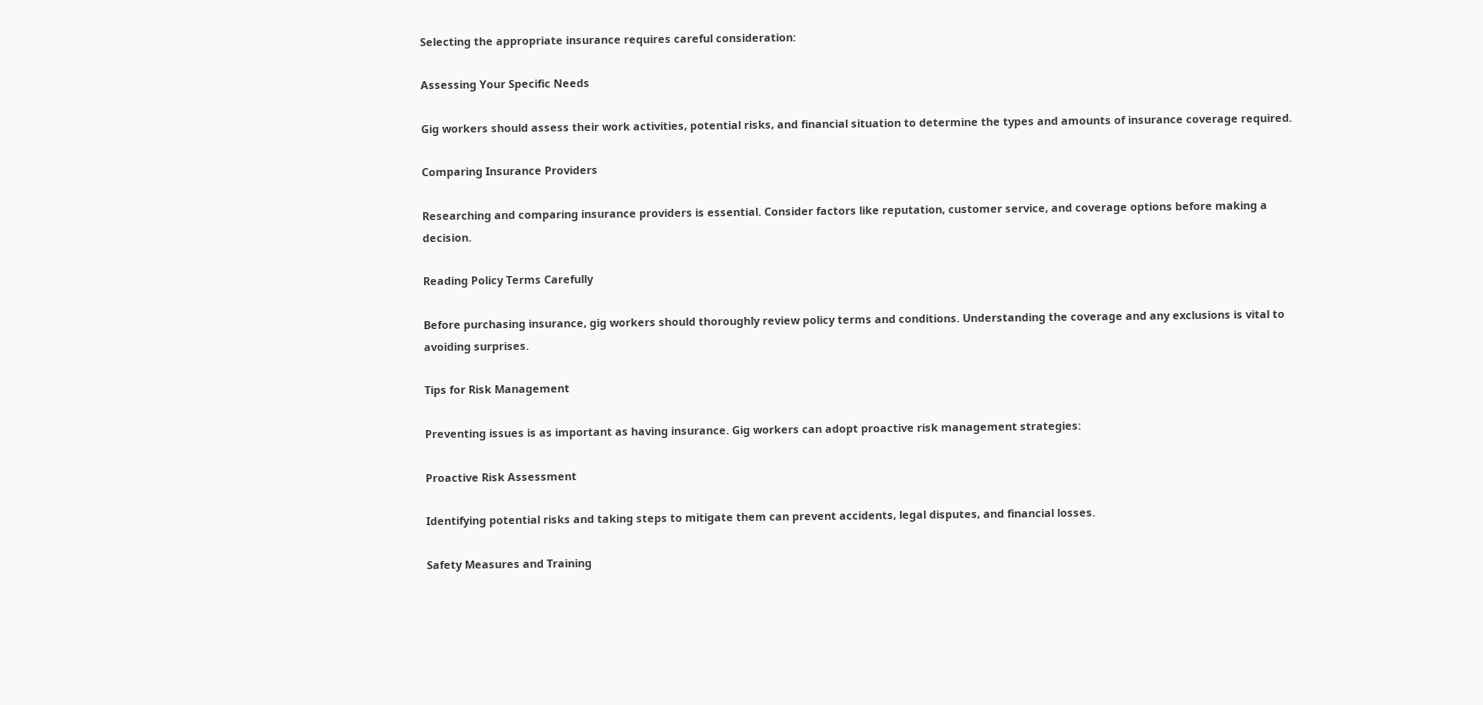Selecting the appropriate insurance requires careful consideration:

Assessing Your Specific Needs

Gig workers should assess their work activities, potential risks, and financial situation to determine the types and amounts of insurance coverage required.

Comparing Insurance Providers

Researching and comparing insurance providers is essential. Consider factors like reputation, customer service, and coverage options before making a decision.

Reading Policy Terms Carefully

Before purchasing insurance, gig workers should thoroughly review policy terms and conditions. Understanding the coverage and any exclusions is vital to avoiding surprises.

Tips for Risk Management

Preventing issues is as important as having insurance. Gig workers can adopt proactive risk management strategies:

Proactive Risk Assessment

Identifying potential risks and taking steps to mitigate them can prevent accidents, legal disputes, and financial losses.

Safety Measures and Training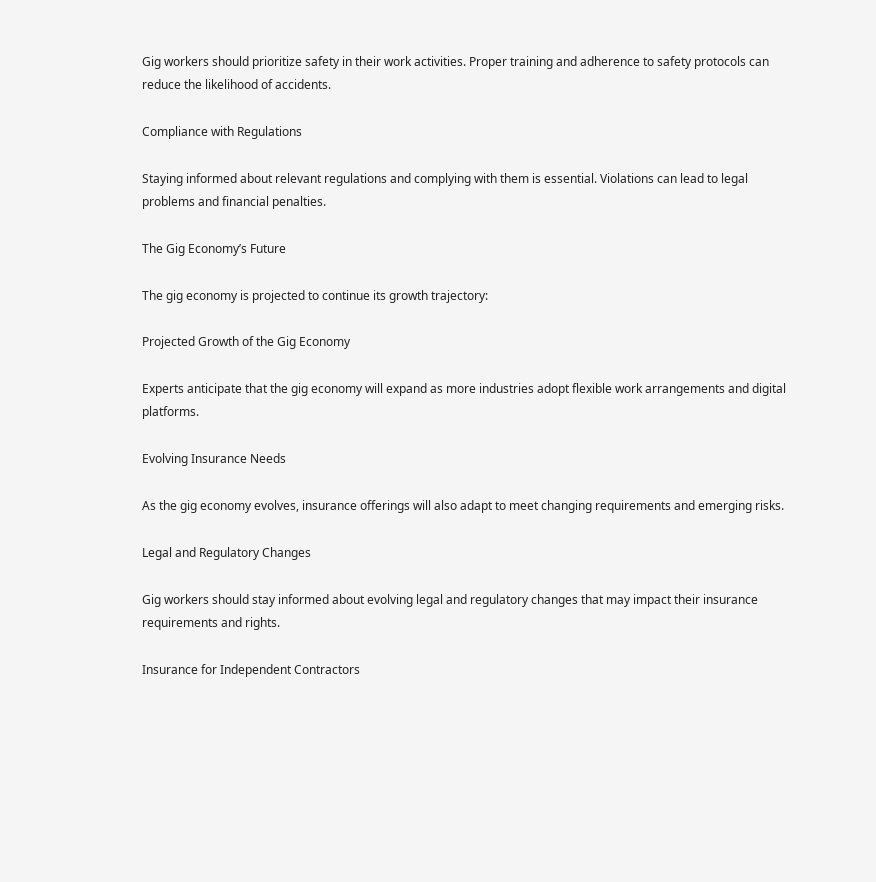Gig workers should prioritize safety in their work activities. Proper training and adherence to safety protocols can reduce the likelihood of accidents.

Compliance with Regulations

Staying informed about relevant regulations and complying with them is essential. Violations can lead to legal problems and financial penalties.

The Gig Economy’s Future

The gig economy is projected to continue its growth trajectory:

Projected Growth of the Gig Economy

Experts anticipate that the gig economy will expand as more industries adopt flexible work arrangements and digital platforms.

Evolving Insurance Needs

As the gig economy evolves, insurance offerings will also adapt to meet changing requirements and emerging risks.

Legal and Regulatory Changes

Gig workers should stay informed about evolving legal and regulatory changes that may impact their insurance requirements and rights.

Insurance for Independent Contractors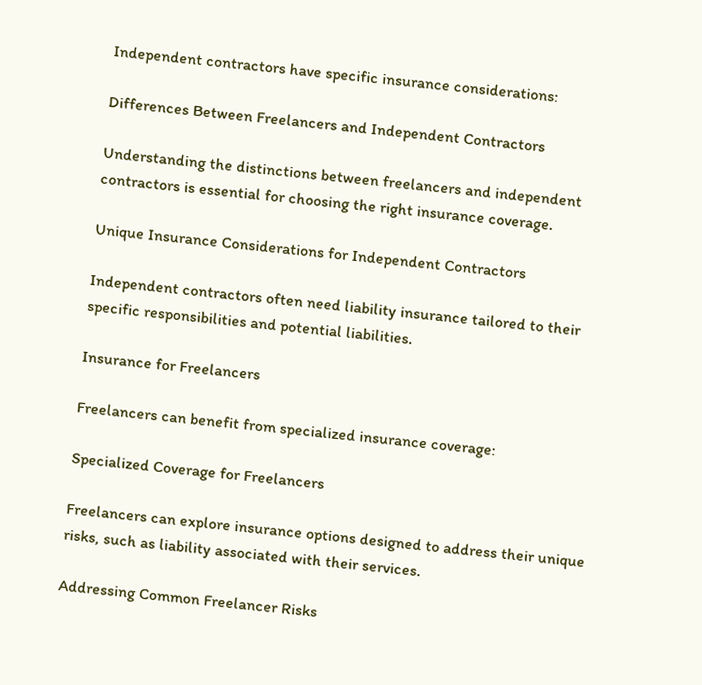Independent contractors have specific insurance considerations:

Differences Between Freelancers and Independent Contractors

Understanding the distinctions between freelancers and independent contractors is essential for choosing the right insurance coverage.

Unique Insurance Considerations for Independent Contractors

Independent contractors often need liability insurance tailored to their specific responsibilities and potential liabilities.

Insurance for Freelancers

Freelancers can benefit from specialized insurance coverage:

Specialized Coverage for Freelancers

Freelancers can explore insurance options designed to address their unique risks, such as liability associated with their services.

Addressing Common Freelancer Risks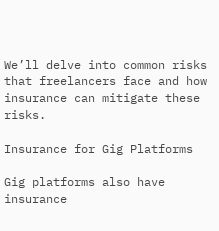We’ll delve into common risks that freelancers face and how insurance can mitigate these risks.

Insurance for Gig Platforms

Gig platforms also have insurance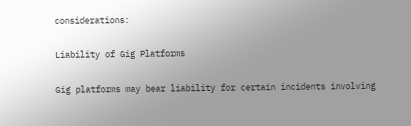considerations:

Liability of Gig Platforms

Gig platforms may bear liability for certain incidents involving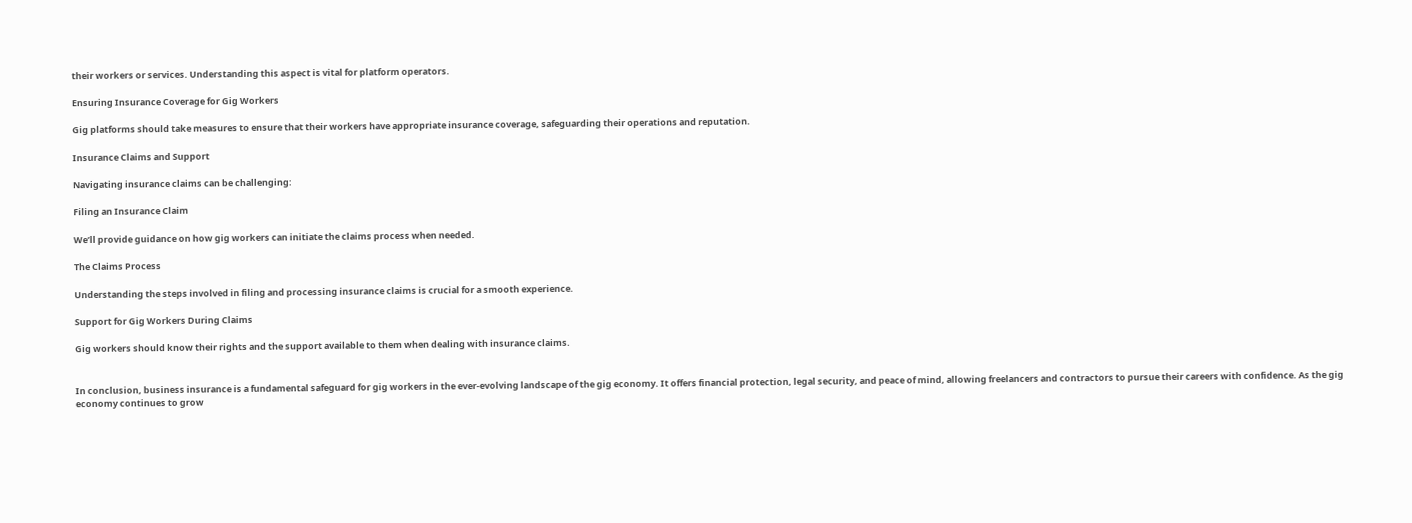their workers or services. Understanding this aspect is vital for platform operators.

Ensuring Insurance Coverage for Gig Workers

Gig platforms should take measures to ensure that their workers have appropriate insurance coverage, safeguarding their operations and reputation.

Insurance Claims and Support

Navigating insurance claims can be challenging:

Filing an Insurance Claim

We’ll provide guidance on how gig workers can initiate the claims process when needed.

The Claims Process

Understanding the steps involved in filing and processing insurance claims is crucial for a smooth experience.

Support for Gig Workers During Claims

Gig workers should know their rights and the support available to them when dealing with insurance claims.


In conclusion, business insurance is a fundamental safeguard for gig workers in the ever-evolving landscape of the gig economy. It offers financial protection, legal security, and peace of mind, allowing freelancers and contractors to pursue their careers with confidence. As the gig economy continues to grow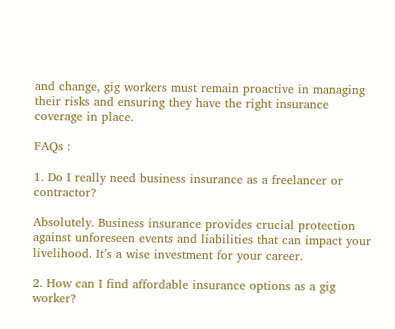and change, gig workers must remain proactive in managing their risks and ensuring they have the right insurance coverage in place.

FAQs :

1. Do I really need business insurance as a freelancer or contractor?

Absolutely. Business insurance provides crucial protection against unforeseen events and liabilities that can impact your livelihood. It’s a wise investment for your career.

2. How can I find affordable insurance options as a gig worker?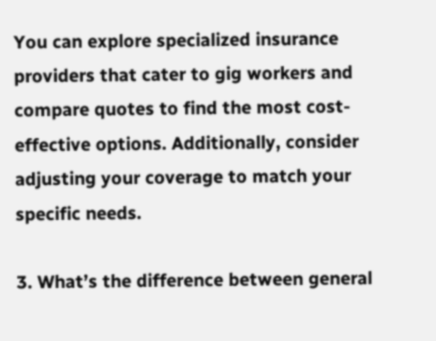You can explore specialized insurance providers that cater to gig workers and compare quotes to find the most cost-effective options. Additionally, consider adjusting your coverage to match your specific needs.

3. What’s the difference between general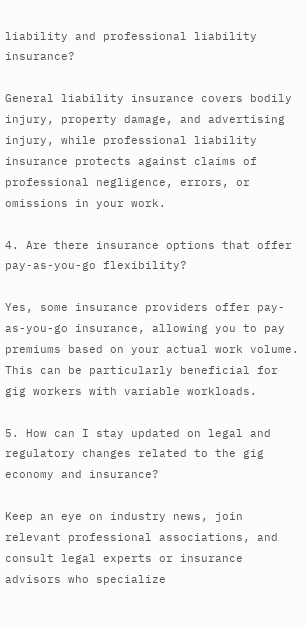liability and professional liability insurance?

General liability insurance covers bodily injury, property damage, and advertising injury, while professional liability insurance protects against claims of professional negligence, errors, or omissions in your work.

4. Are there insurance options that offer pay-as-you-go flexibility?

Yes, some insurance providers offer pay-as-you-go insurance, allowing you to pay premiums based on your actual work volume. This can be particularly beneficial for gig workers with variable workloads.

5. How can I stay updated on legal and regulatory changes related to the gig economy and insurance?

Keep an eye on industry news, join relevant professional associations, and consult legal experts or insurance advisors who specialize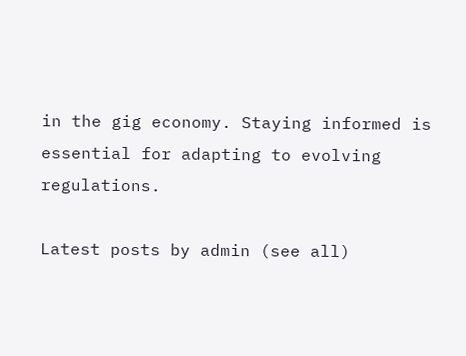in the gig economy. Staying informed is essential for adapting to evolving regulations.

Latest posts by admin (see all)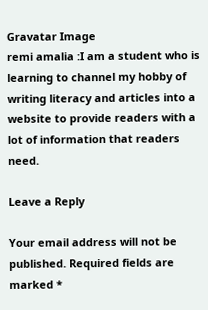Gravatar Image
remi amalia :I am a student who is learning to channel my hobby of writing literacy and articles into a website to provide readers with a lot of information that readers need.

Leave a Reply

Your email address will not be published. Required fields are marked *